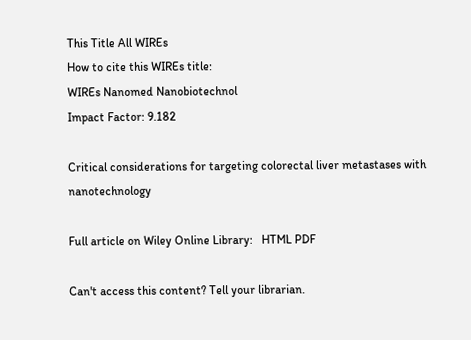This Title All WIREs
How to cite this WIREs title:
WIREs Nanomed Nanobiotechnol
Impact Factor: 9.182

Critical considerations for targeting colorectal liver metastases with nanotechnology

Full article on Wiley Online Library:   HTML PDF

Can't access this content? Tell your librarian.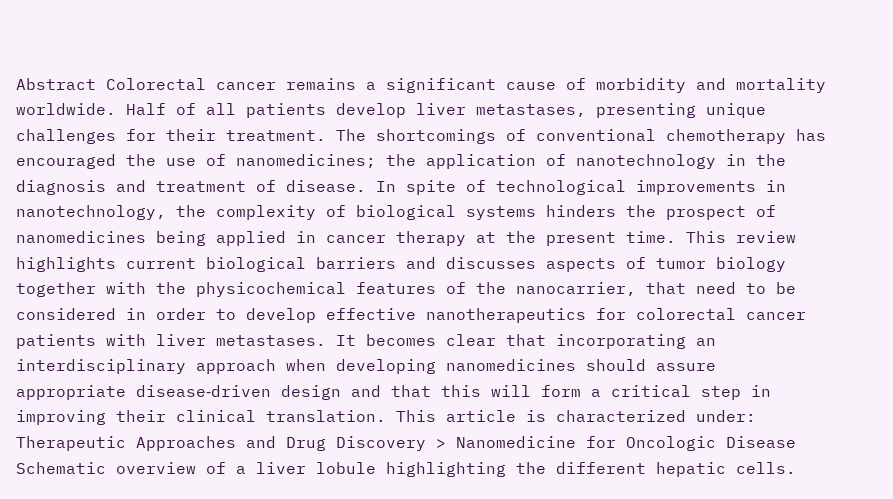Abstract Colorectal cancer remains a significant cause of morbidity and mortality worldwide. Half of all patients develop liver metastases, presenting unique challenges for their treatment. The shortcomings of conventional chemotherapy has encouraged the use of nanomedicines; the application of nanotechnology in the diagnosis and treatment of disease. In spite of technological improvements in nanotechnology, the complexity of biological systems hinders the prospect of nanomedicines being applied in cancer therapy at the present time. This review highlights current biological barriers and discusses aspects of tumor biology together with the physicochemical features of the nanocarrier, that need to be considered in order to develop effective nanotherapeutics for colorectal cancer patients with liver metastases. It becomes clear that incorporating an interdisciplinary approach when developing nanomedicines should assure appropriate disease‐driven design and that this will form a critical step in improving their clinical translation. This article is characterized under: Therapeutic Approaches and Drug Discovery > Nanomedicine for Oncologic Disease
Schematic overview of a liver lobule highlighting the different hepatic cells.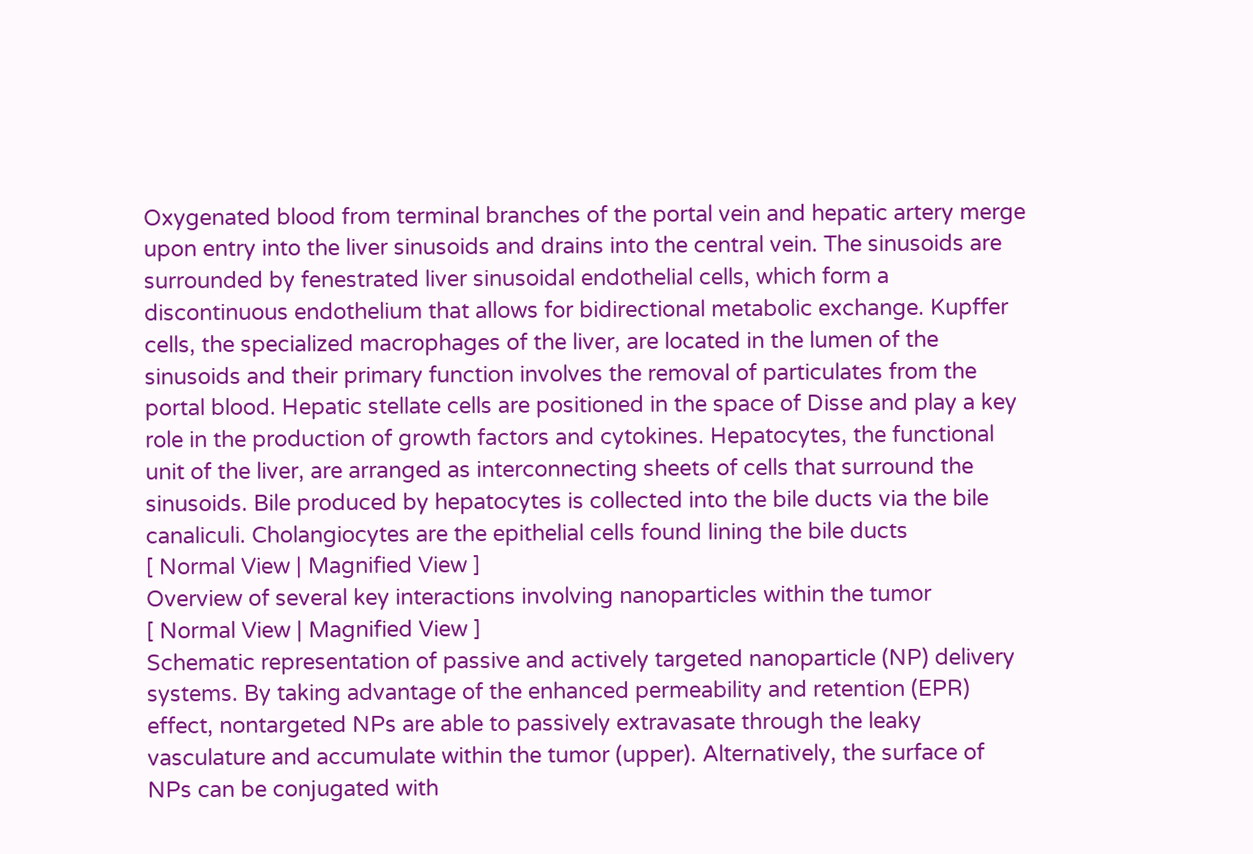Oxygenated blood from terminal branches of the portal vein and hepatic artery merge upon entry into the liver sinusoids and drains into the central vein. The sinusoids are surrounded by fenestrated liver sinusoidal endothelial cells, which form a discontinuous endothelium that allows for bidirectional metabolic exchange. Kupffer cells, the specialized macrophages of the liver, are located in the lumen of the sinusoids and their primary function involves the removal of particulates from the portal blood. Hepatic stellate cells are positioned in the space of Disse and play a key role in the production of growth factors and cytokines. Hepatocytes, the functional unit of the liver, are arranged as interconnecting sheets of cells that surround the sinusoids. Bile produced by hepatocytes is collected into the bile ducts via the bile canaliculi. Cholangiocytes are the epithelial cells found lining the bile ducts
[ Normal View | Magnified View ]
Overview of several key interactions involving nanoparticles within the tumor
[ Normal View | Magnified View ]
Schematic representation of passive and actively targeted nanoparticle (NP) delivery systems. By taking advantage of the enhanced permeability and retention (EPR) effect, nontargeted NPs are able to passively extravasate through the leaky vasculature and accumulate within the tumor (upper). Alternatively, the surface of NPs can be conjugated with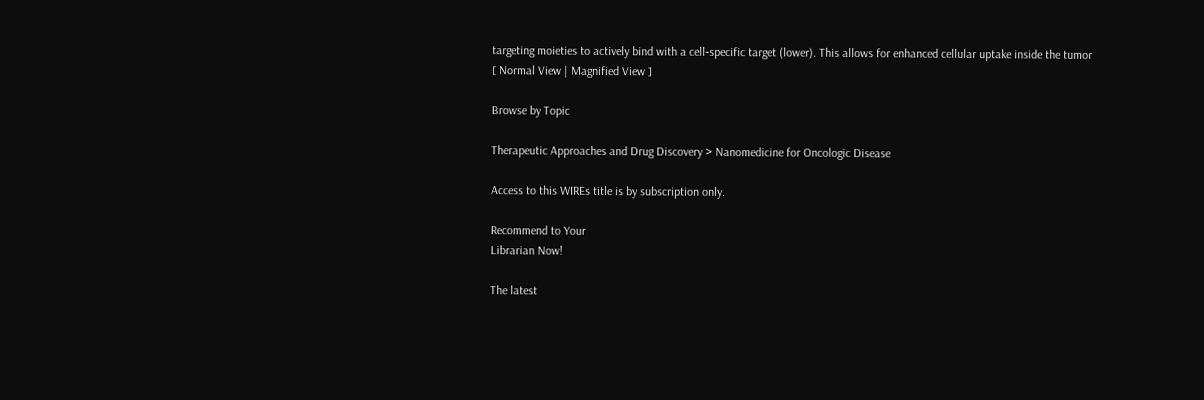targeting moieties to actively bind with a cell‐specific target (lower). This allows for enhanced cellular uptake inside the tumor
[ Normal View | Magnified View ]

Browse by Topic

Therapeutic Approaches and Drug Discovery > Nanomedicine for Oncologic Disease

Access to this WIREs title is by subscription only.

Recommend to Your
Librarian Now!

The latest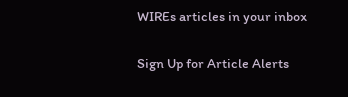WIREs articles in your inbox

Sign Up for Article Alerts